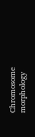Chromosome morphology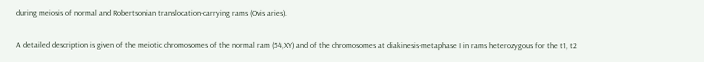during meiosis of normal and Robertsonian translocation-carrying rams (Ovis aries).


A detailed description is given of the meiotic chromosomes of the normal ram (54,XY) and of the chromosomes at diakinesis-metaphase I in rams heterozygous for the t1, t2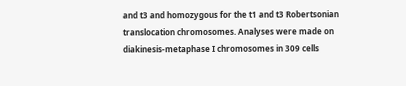and t3 and homozygous for the t1 and t3 Robertsonian translocation chromosomes. Analyses were made on diakinesis-metaphase I chromosomes in 309 cells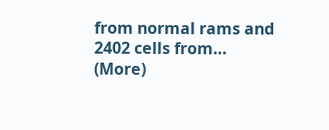from normal rams and 2402 cells from… (More)